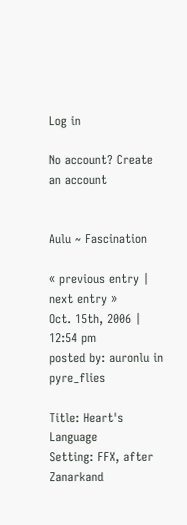Log in

No account? Create an account


Aulu ~ Fascination

« previous entry | next entry »
Oct. 15th, 2006 | 12:54 pm
posted by: auronlu in pyre_flies

Title: Heart's Language
Setting: FFX, after Zanarkand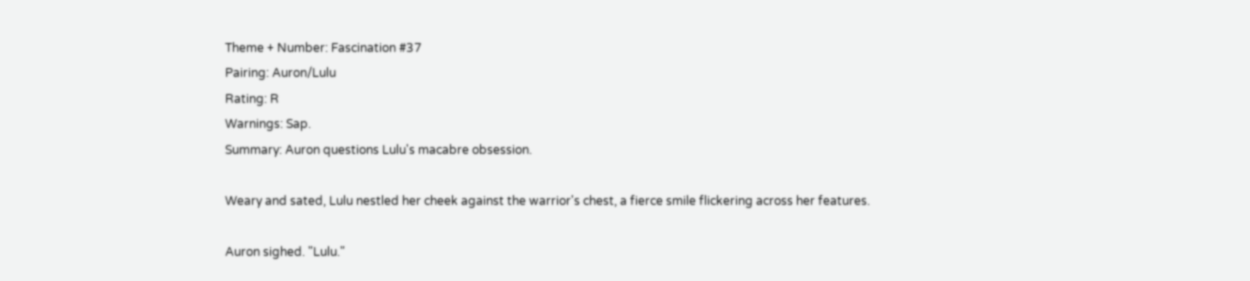Theme + Number: Fascination #37
Pairing: Auron/Lulu
Rating: R
Warnings: Sap.
Summary: Auron questions Lulu's macabre obsession.

Weary and sated, Lulu nestled her cheek against the warrior's chest, a fierce smile flickering across her features.

Auron sighed. "Lulu."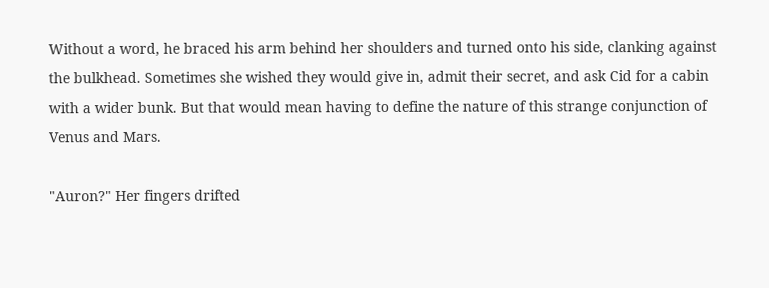Without a word, he braced his arm behind her shoulders and turned onto his side, clanking against the bulkhead. Sometimes she wished they would give in, admit their secret, and ask Cid for a cabin with a wider bunk. But that would mean having to define the nature of this strange conjunction of Venus and Mars.

"Auron?" Her fingers drifted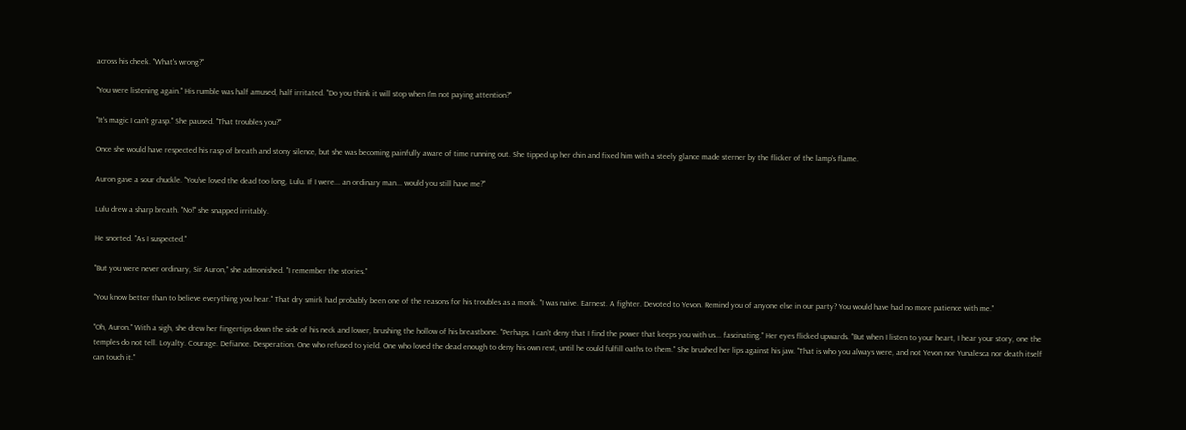across his cheek. "What's wrong?"

"You were listening again." His rumble was half amused, half irritated. "Do you think it will stop when I'm not paying attention?"

"It's magic I can't grasp." She paused. "That troubles you?"

Once she would have respected his rasp of breath and stony silence, but she was becoming painfully aware of time running out. She tipped up her chin and fixed him with a steely glance made sterner by the flicker of the lamp's flame.

Auron gave a sour chuckle. "You've loved the dead too long, Lulu. If I were... an ordinary man... would you still have me?"

Lulu drew a sharp breath. "No!" she snapped irritably.

He snorted. "As I suspected."

"But you were never ordinary, Sir Auron," she admonished. "I remember the stories."

"You know better than to believe everything you hear." That dry smirk had probably been one of the reasons for his troubles as a monk. "I was naive. Earnest. A fighter. Devoted to Yevon. Remind you of anyone else in our party? You would have had no more patience with me."

"Oh, Auron." With a sigh, she drew her fingertips down the side of his neck and lower, brushing the hollow of his breastbone. "Perhaps. I can't deny that I find the power that keeps you with us... fascinating." Her eyes flicked upwards. "But when I listen to your heart, I hear your story, one the temples do not tell. Loyalty. Courage. Defiance. Desperation. One who refused to yield. One who loved the dead enough to deny his own rest, until he could fulfill oaths to them." She brushed her lips against his jaw. "That is who you always were, and not Yevon nor Yunalesca nor death itself can touch it."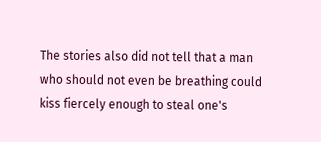The stories also did not tell that a man who should not even be breathing could kiss fiercely enough to steal one's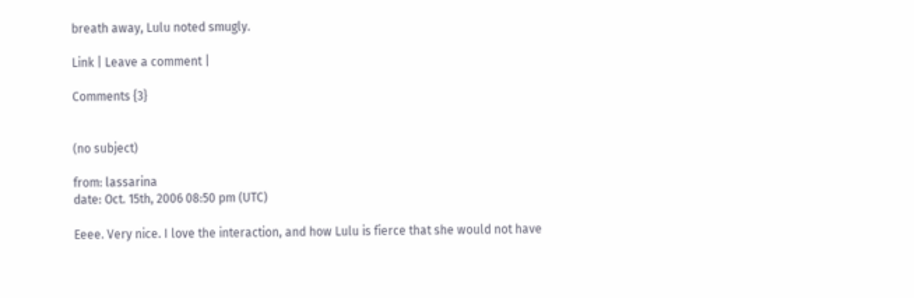breath away, Lulu noted smugly.

Link | Leave a comment |

Comments {3}


(no subject)

from: lassarina
date: Oct. 15th, 2006 08:50 pm (UTC)

Eeee. Very nice. I love the interaction, and how Lulu is fierce that she would not have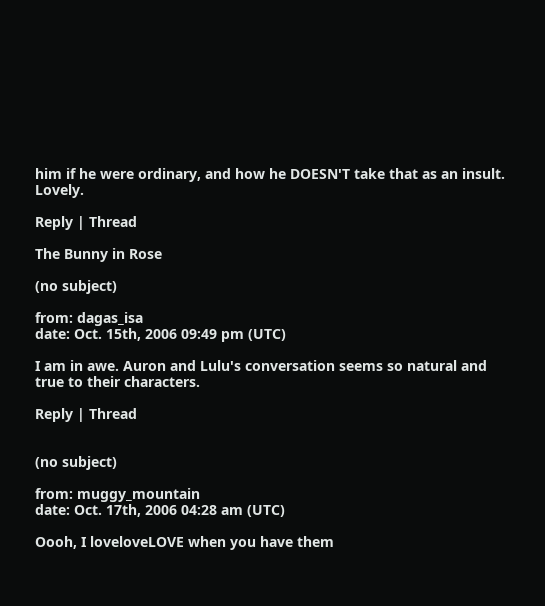him if he were ordinary, and how he DOESN'T take that as an insult. Lovely.

Reply | Thread

The Bunny in Rose

(no subject)

from: dagas_isa
date: Oct. 15th, 2006 09:49 pm (UTC)

I am in awe. Auron and Lulu's conversation seems so natural and true to their characters.

Reply | Thread


(no subject)

from: muggy_mountain
date: Oct. 17th, 2006 04:28 am (UTC)

Oooh, I loveloveLOVE when you have them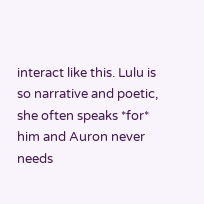interact like this. Lulu is so narrative and poetic, she often speaks *for* him and Auron never needs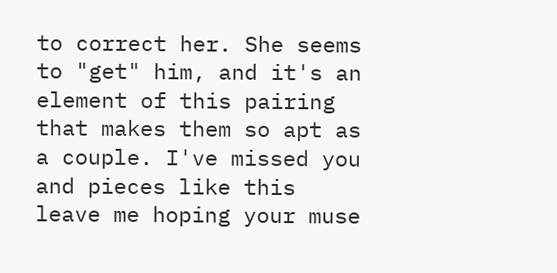to correct her. She seems to "get" him, and it's an element of this pairing that makes them so apt as a couple. I've missed you and pieces like this leave me hoping your muse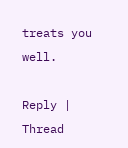treats you well.

Reply | Thread